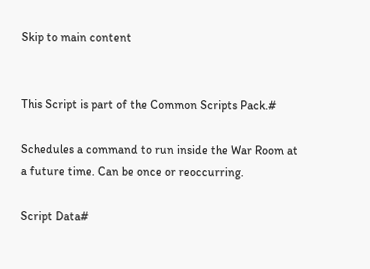Skip to main content


This Script is part of the Common Scripts Pack.#

Schedules a command to run inside the War Room at a future time. Can be once or reoccurring.

Script Data#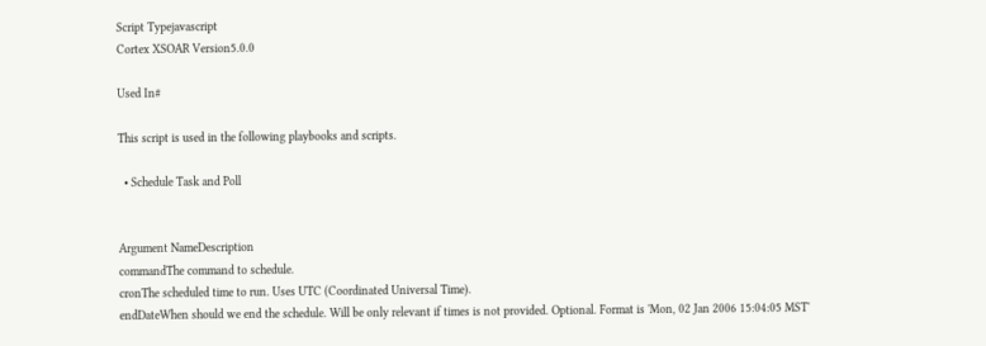Script Typejavascript
Cortex XSOAR Version5.0.0

Used In#

This script is used in the following playbooks and scripts.

  • Schedule Task and Poll


Argument NameDescription
commandThe command to schedule.
cronThe scheduled time to run. Uses UTC (Coordinated Universal Time).
endDateWhen should we end the schedule. Will be only relevant if times is not provided. Optional. Format is 'Mon, 02 Jan 2006 15:04:05 MST'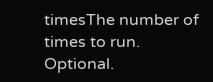timesThe number of times to run. Optional.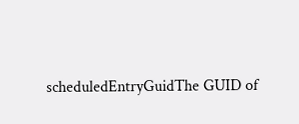scheduledEntryGuidThe GUID of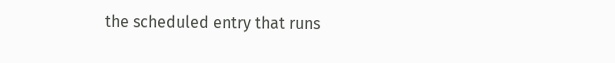the scheduled entry that runs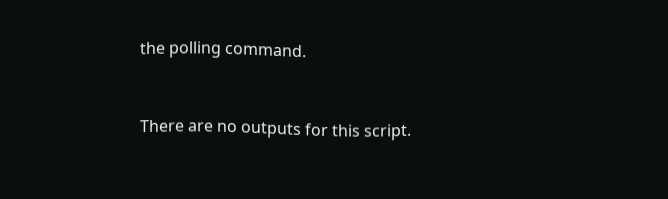the polling command.


There are no outputs for this script.